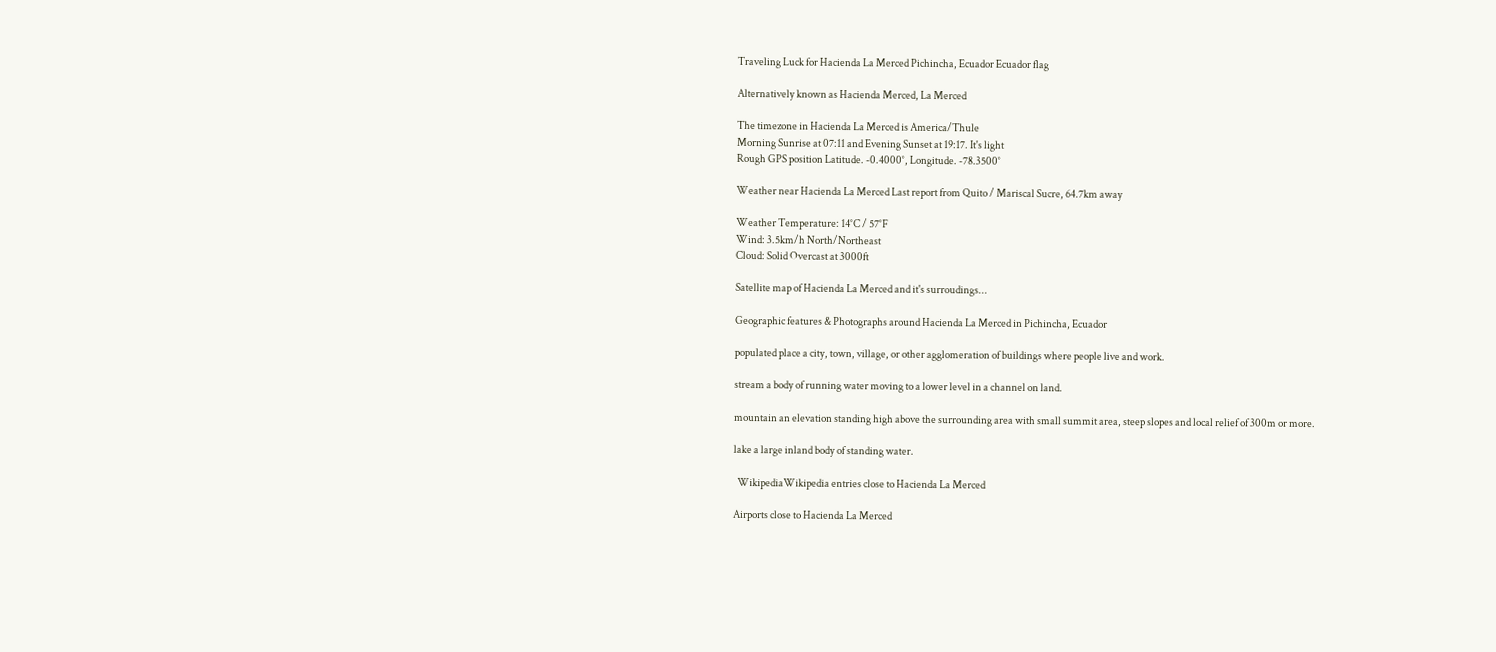Traveling Luck for Hacienda La Merced Pichincha, Ecuador Ecuador flag

Alternatively known as Hacienda Merced, La Merced

The timezone in Hacienda La Merced is America/Thule
Morning Sunrise at 07:11 and Evening Sunset at 19:17. It's light
Rough GPS position Latitude. -0.4000°, Longitude. -78.3500°

Weather near Hacienda La Merced Last report from Quito / Mariscal Sucre, 64.7km away

Weather Temperature: 14°C / 57°F
Wind: 3.5km/h North/Northeast
Cloud: Solid Overcast at 3000ft

Satellite map of Hacienda La Merced and it's surroudings...

Geographic features & Photographs around Hacienda La Merced in Pichincha, Ecuador

populated place a city, town, village, or other agglomeration of buildings where people live and work.

stream a body of running water moving to a lower level in a channel on land.

mountain an elevation standing high above the surrounding area with small summit area, steep slopes and local relief of 300m or more.

lake a large inland body of standing water.

  WikipediaWikipedia entries close to Hacienda La Merced

Airports close to Hacienda La Merced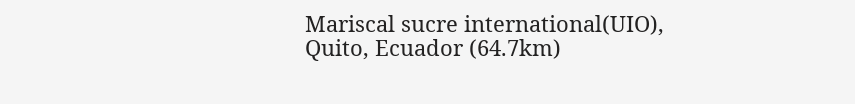Mariscal sucre international(UIO), Quito, Ecuador (64.7km)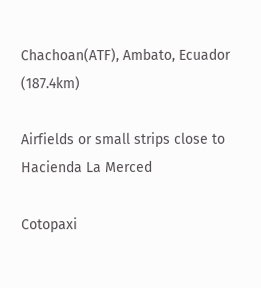Chachoan(ATF), Ambato, Ecuador (187.4km)

Airfields or small strips close to Hacienda La Merced

Cotopaxi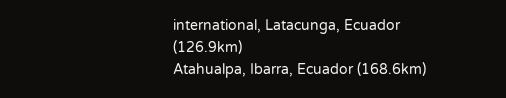international, Latacunga, Ecuador (126.9km)
Atahualpa, Ibarra, Ecuador (168.6km)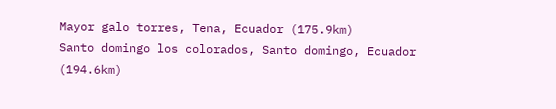Mayor galo torres, Tena, Ecuador (175.9km)
Santo domingo los colorados, Santo domingo, Ecuador (194.6km)